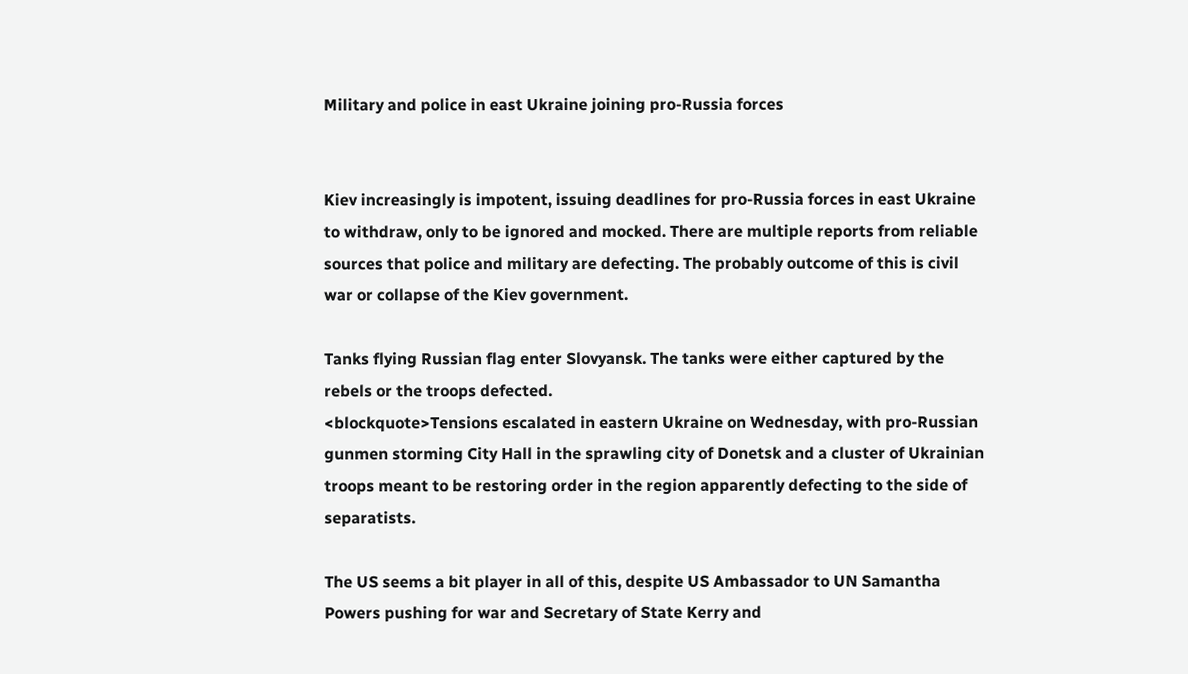Military and police in east Ukraine joining pro-Russia forces


Kiev increasingly is impotent, issuing deadlines for pro-Russia forces in east Ukraine to withdraw, only to be ignored and mocked. There are multiple reports from reliable sources that police and military are defecting. The probably outcome of this is civil war or collapse of the Kiev government.

Tanks flying Russian flag enter Slovyansk. The tanks were either captured by the rebels or the troops defected.
<blockquote>Tensions escalated in eastern Ukraine on Wednesday, with pro-Russian gunmen storming City Hall in the sprawling city of Donetsk and a cluster of Ukrainian troops meant to be restoring order in the region apparently defecting to the side of separatists.

The US seems a bit player in all of this, despite US Ambassador to UN Samantha Powers pushing for war and Secretary of State Kerry and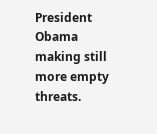President Obama making still more empty threats.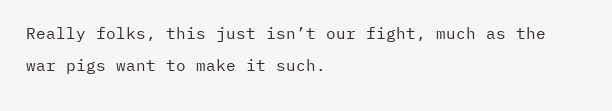Really folks, this just isn’t our fight, much as the war pigs want to make it such.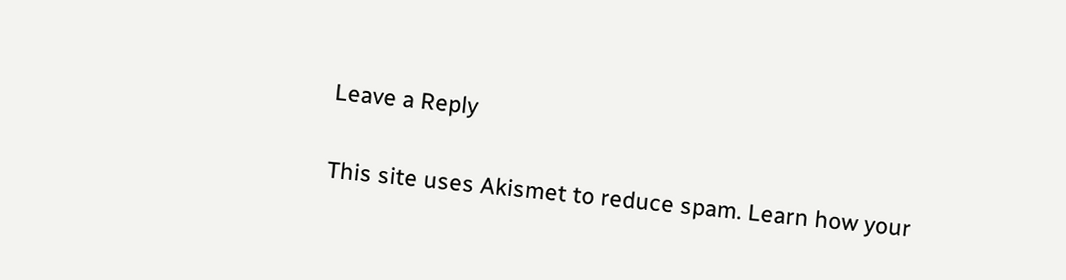Leave a Reply

This site uses Akismet to reduce spam. Learn how your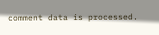comment data is processed.